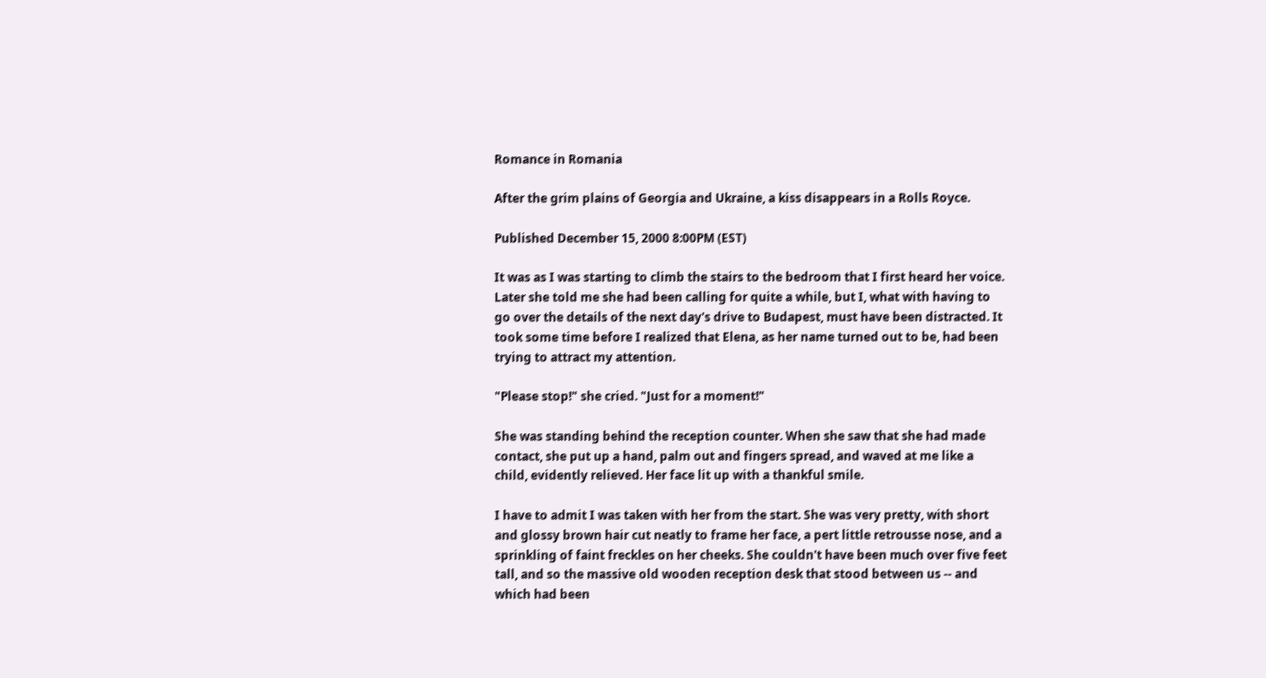Romance in Romania

After the grim plains of Georgia and Ukraine, a kiss disappears in a Rolls Royce.

Published December 15, 2000 8:00PM (EST)

It was as I was starting to climb the stairs to the bedroom that I first heard her voice. Later she told me she had been calling for quite a while, but I, what with having to go over the details of the next day's drive to Budapest, must have been distracted. It took some time before I realized that Elena, as her name turned out to be, had been trying to attract my attention.

"Please stop!" she cried. "Just for a moment!"

She was standing behind the reception counter. When she saw that she had made contact, she put up a hand, palm out and fingers spread, and waved at me like a child, evidently relieved. Her face lit up with a thankful smile.

I have to admit I was taken with her from the start. She was very pretty, with short and glossy brown hair cut neatly to frame her face, a pert little retrousse nose, and a sprinkling of faint freckles on her cheeks. She couldn't have been much over five feet tall, and so the massive old wooden reception desk that stood between us -- and which had been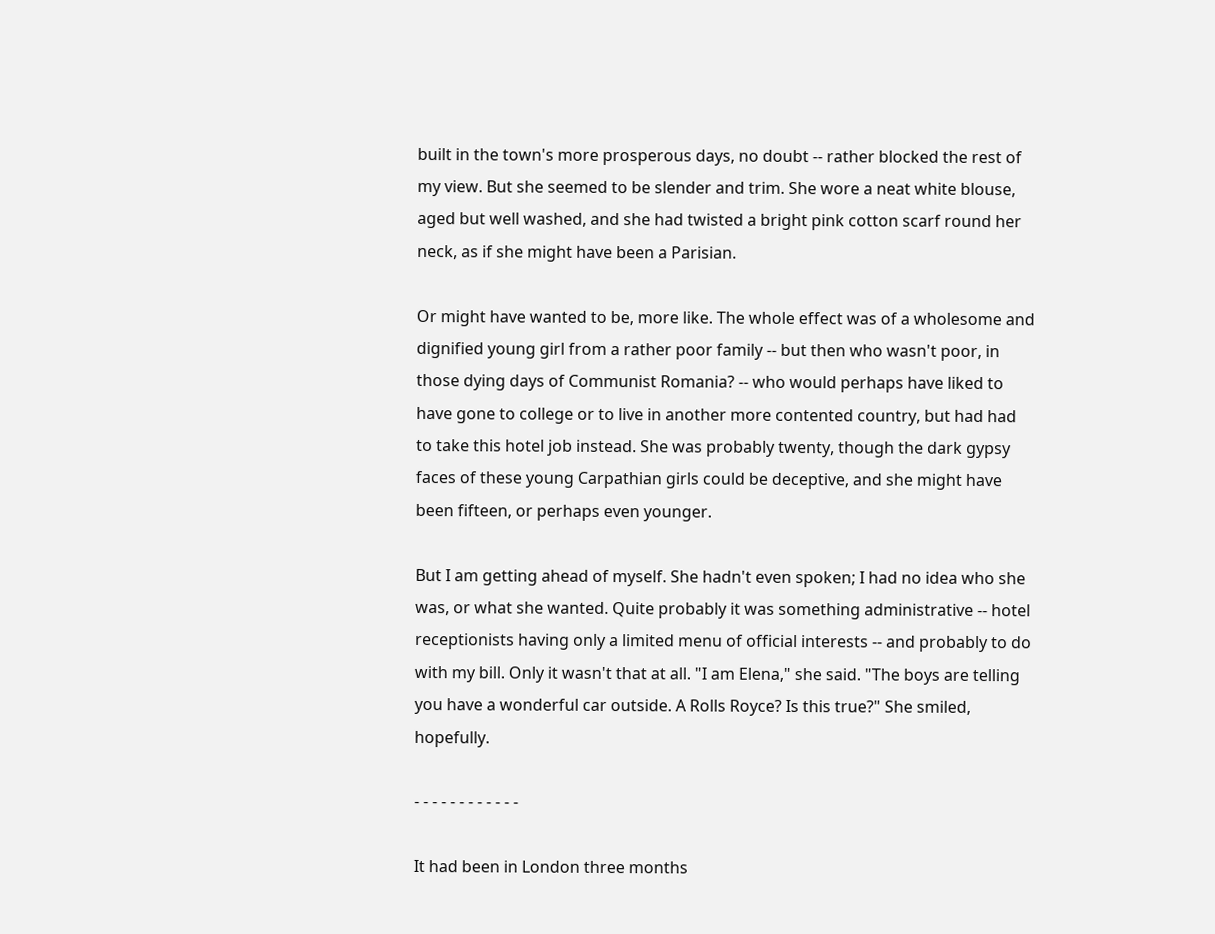built in the town's more prosperous days, no doubt -- rather blocked the rest of my view. But she seemed to be slender and trim. She wore a neat white blouse, aged but well washed, and she had twisted a bright pink cotton scarf round her neck, as if she might have been a Parisian.

Or might have wanted to be, more like. The whole effect was of a wholesome and dignified young girl from a rather poor family -- but then who wasn't poor, in those dying days of Communist Romania? -- who would perhaps have liked to have gone to college or to live in another more contented country, but had had to take this hotel job instead. She was probably twenty, though the dark gypsy faces of these young Carpathian girls could be deceptive, and she might have been fifteen, or perhaps even younger.

But I am getting ahead of myself. She hadn't even spoken; I had no idea who she was, or what she wanted. Quite probably it was something administrative -- hotel receptionists having only a limited menu of official interests -- and probably to do with my bill. Only it wasn't that at all. "I am Elena," she said. "The boys are telling you have a wonderful car outside. A Rolls Royce? Is this true?" She smiled, hopefully.

- - - - - - - - - - - -

It had been in London three months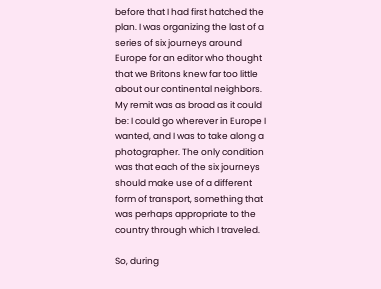before that I had first hatched the plan. I was organizing the last of a series of six journeys around Europe for an editor who thought that we Britons knew far too little about our continental neighbors. My remit was as broad as it could be: I could go wherever in Europe I wanted, and I was to take along a photographer. The only condition was that each of the six journeys should make use of a different form of transport, something that was perhaps appropriate to the country through which I traveled.

So, during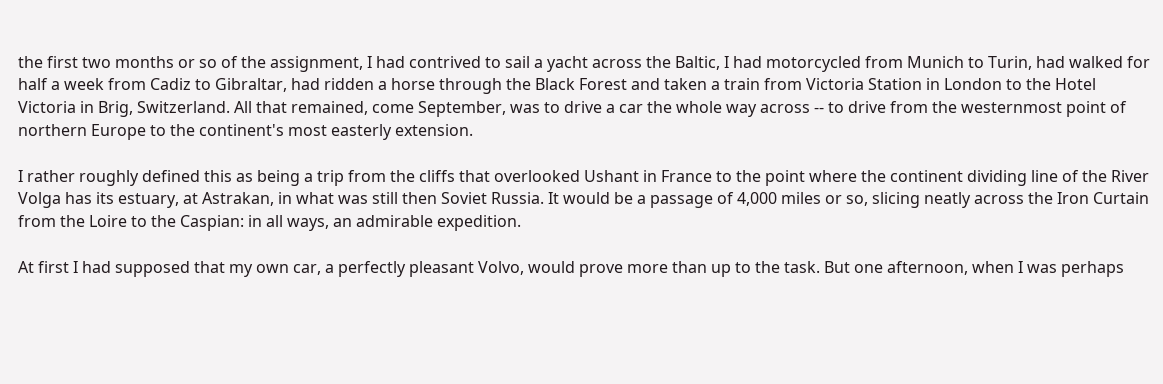the first two months or so of the assignment, I had contrived to sail a yacht across the Baltic, I had motorcycled from Munich to Turin, had walked for half a week from Cadiz to Gibraltar, had ridden a horse through the Black Forest and taken a train from Victoria Station in London to the Hotel Victoria in Brig, Switzerland. All that remained, come September, was to drive a car the whole way across -- to drive from the westernmost point of northern Europe to the continent's most easterly extension.

I rather roughly defined this as being a trip from the cliffs that overlooked Ushant in France to the point where the continent dividing line of the River Volga has its estuary, at Astrakan, in what was still then Soviet Russia. It would be a passage of 4,000 miles or so, slicing neatly across the Iron Curtain from the Loire to the Caspian: in all ways, an admirable expedition.

At first I had supposed that my own car, a perfectly pleasant Volvo, would prove more than up to the task. But one afternoon, when I was perhaps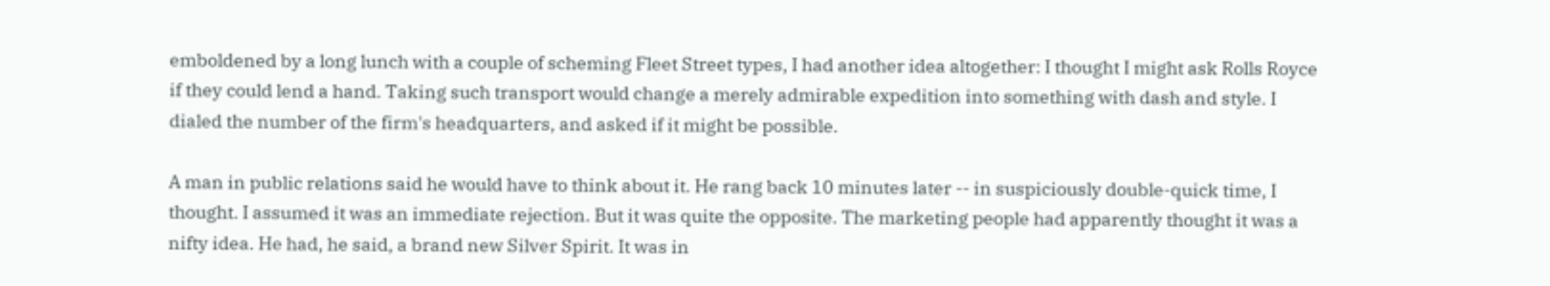emboldened by a long lunch with a couple of scheming Fleet Street types, I had another idea altogether: I thought I might ask Rolls Royce if they could lend a hand. Taking such transport would change a merely admirable expedition into something with dash and style. I dialed the number of the firm's headquarters, and asked if it might be possible.

A man in public relations said he would have to think about it. He rang back 10 minutes later -- in suspiciously double-quick time, I thought. I assumed it was an immediate rejection. But it was quite the opposite. The marketing people had apparently thought it was a nifty idea. He had, he said, a brand new Silver Spirit. It was in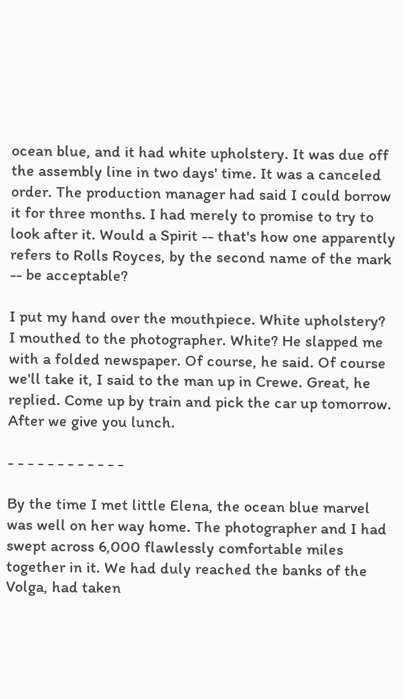ocean blue, and it had white upholstery. It was due off the assembly line in two days' time. It was a canceled order. The production manager had said I could borrow it for three months. I had merely to promise to try to look after it. Would a Spirit -- that's how one apparently refers to Rolls Royces, by the second name of the mark -- be acceptable?

I put my hand over the mouthpiece. White upholstery? I mouthed to the photographer. White? He slapped me with a folded newspaper. Of course, he said. Of course we'll take it, I said to the man up in Crewe. Great, he replied. Come up by train and pick the car up tomorrow. After we give you lunch.

- - - - - - - - - - - -

By the time I met little Elena, the ocean blue marvel was well on her way home. The photographer and I had swept across 6,000 flawlessly comfortable miles together in it. We had duly reached the banks of the Volga, had taken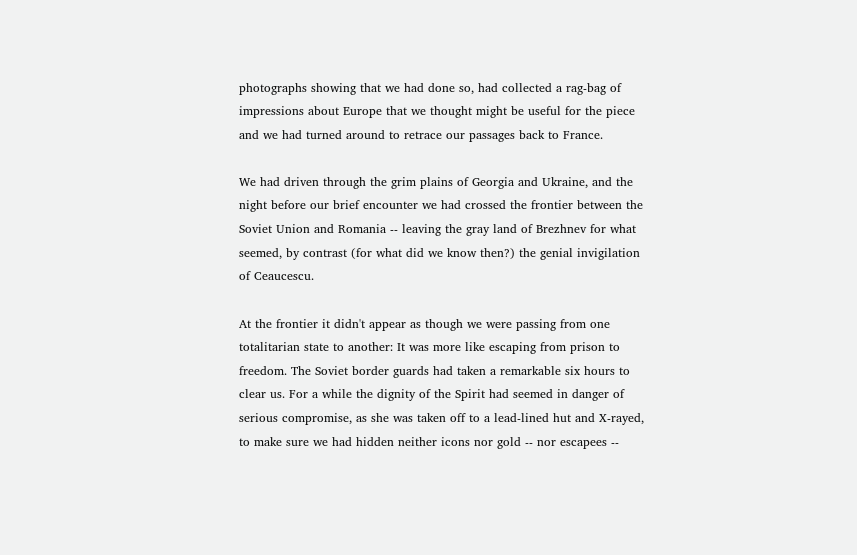photographs showing that we had done so, had collected a rag-bag of impressions about Europe that we thought might be useful for the piece and we had turned around to retrace our passages back to France.

We had driven through the grim plains of Georgia and Ukraine, and the night before our brief encounter we had crossed the frontier between the Soviet Union and Romania -- leaving the gray land of Brezhnev for what seemed, by contrast (for what did we know then?) the genial invigilation of Ceaucescu.

At the frontier it didn't appear as though we were passing from one totalitarian state to another: It was more like escaping from prison to freedom. The Soviet border guards had taken a remarkable six hours to clear us. For a while the dignity of the Spirit had seemed in danger of serious compromise, as she was taken off to a lead-lined hut and X-rayed, to make sure we had hidden neither icons nor gold -- nor escapees --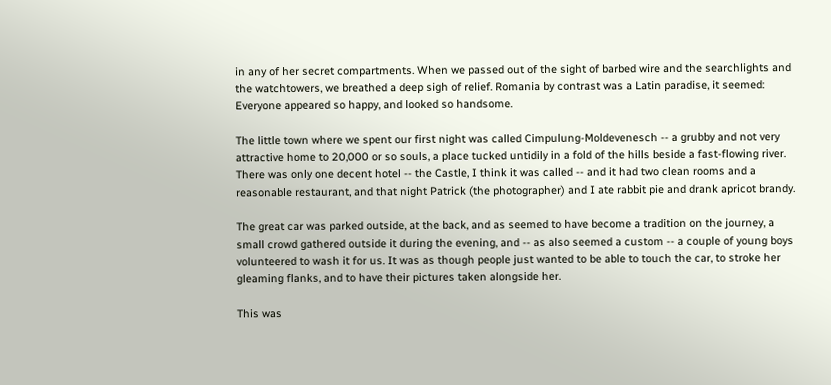in any of her secret compartments. When we passed out of the sight of barbed wire and the searchlights and the watchtowers, we breathed a deep sigh of relief. Romania by contrast was a Latin paradise, it seemed: Everyone appeared so happy, and looked so handsome.

The little town where we spent our first night was called Cimpulung-Moldevenesch -- a grubby and not very attractive home to 20,000 or so souls, a place tucked untidily in a fold of the hills beside a fast-flowing river. There was only one decent hotel -- the Castle, I think it was called -- and it had two clean rooms and a reasonable restaurant, and that night Patrick (the photographer) and I ate rabbit pie and drank apricot brandy.

The great car was parked outside, at the back, and as seemed to have become a tradition on the journey, a small crowd gathered outside it during the evening, and -- as also seemed a custom -- a couple of young boys volunteered to wash it for us. It was as though people just wanted to be able to touch the car, to stroke her gleaming flanks, and to have their pictures taken alongside her.

This was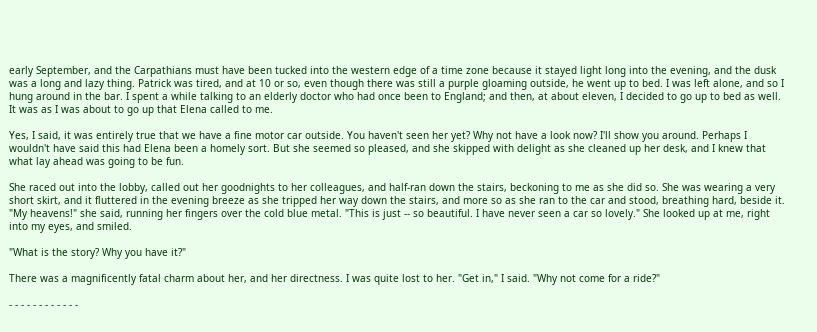early September, and the Carpathians must have been tucked into the western edge of a time zone because it stayed light long into the evening, and the dusk was a long and lazy thing. Patrick was tired, and at 10 or so, even though there was still a purple gloaming outside, he went up to bed. I was left alone, and so I hung around in the bar. I spent a while talking to an elderly doctor who had once been to England; and then, at about eleven, I decided to go up to bed as well. It was as I was about to go up that Elena called to me.

Yes, I said, it was entirely true that we have a fine motor car outside. You haven't seen her yet? Why not have a look now? I'll show you around. Perhaps I wouldn't have said this had Elena been a homely sort. But she seemed so pleased, and she skipped with delight as she cleaned up her desk, and I knew that what lay ahead was going to be fun.

She raced out into the lobby, called out her goodnights to her colleagues, and half-ran down the stairs, beckoning to me as she did so. She was wearing a very short skirt, and it fluttered in the evening breeze as she tripped her way down the stairs, and more so as she ran to the car and stood, breathing hard, beside it. "My heavens!" she said, running her fingers over the cold blue metal. "This is just -- so beautiful. I have never seen a car so lovely." She looked up at me, right into my eyes, and smiled.

"What is the story? Why you have it?"

There was a magnificently fatal charm about her, and her directness. I was quite lost to her. "Get in," I said. "Why not come for a ride?"

- - - - - - - - - - - -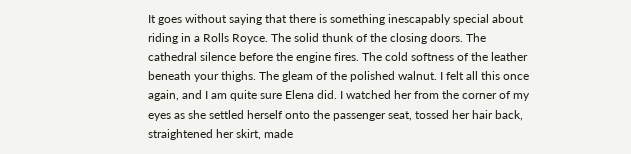It goes without saying that there is something inescapably special about riding in a Rolls Royce. The solid thunk of the closing doors. The cathedral silence before the engine fires. The cold softness of the leather beneath your thighs. The gleam of the polished walnut. I felt all this once again, and I am quite sure Elena did. I watched her from the corner of my eyes as she settled herself onto the passenger seat, tossed her hair back, straightened her skirt, made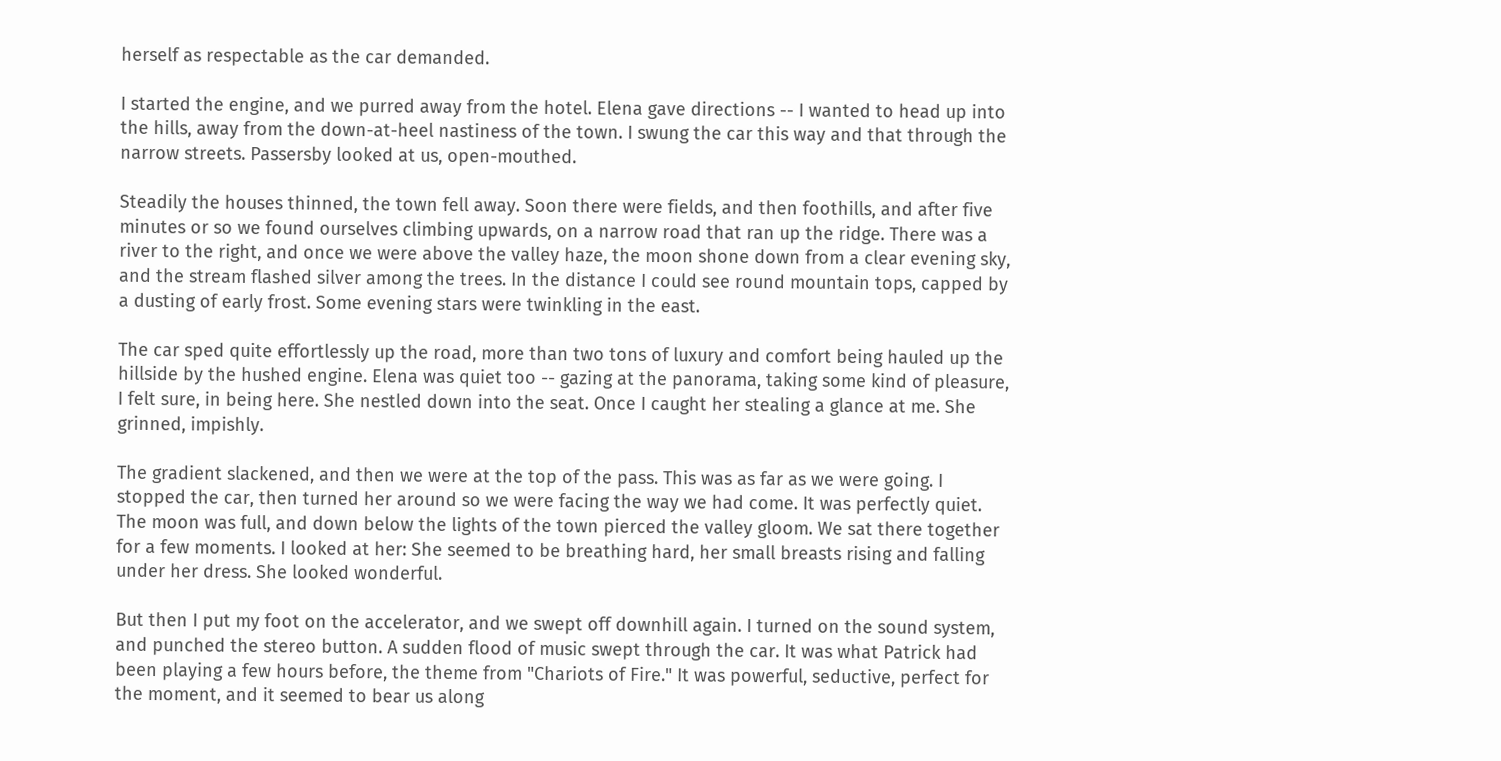herself as respectable as the car demanded.

I started the engine, and we purred away from the hotel. Elena gave directions -- I wanted to head up into the hills, away from the down-at-heel nastiness of the town. I swung the car this way and that through the narrow streets. Passersby looked at us, open-mouthed.

Steadily the houses thinned, the town fell away. Soon there were fields, and then foothills, and after five minutes or so we found ourselves climbing upwards, on a narrow road that ran up the ridge. There was a river to the right, and once we were above the valley haze, the moon shone down from a clear evening sky, and the stream flashed silver among the trees. In the distance I could see round mountain tops, capped by a dusting of early frost. Some evening stars were twinkling in the east.

The car sped quite effortlessly up the road, more than two tons of luxury and comfort being hauled up the hillside by the hushed engine. Elena was quiet too -- gazing at the panorama, taking some kind of pleasure, I felt sure, in being here. She nestled down into the seat. Once I caught her stealing a glance at me. She grinned, impishly.

The gradient slackened, and then we were at the top of the pass. This was as far as we were going. I stopped the car, then turned her around so we were facing the way we had come. It was perfectly quiet. The moon was full, and down below the lights of the town pierced the valley gloom. We sat there together for a few moments. I looked at her: She seemed to be breathing hard, her small breasts rising and falling under her dress. She looked wonderful.

But then I put my foot on the accelerator, and we swept off downhill again. I turned on the sound system, and punched the stereo button. A sudden flood of music swept through the car. It was what Patrick had been playing a few hours before, the theme from "Chariots of Fire." It was powerful, seductive, perfect for the moment, and it seemed to bear us along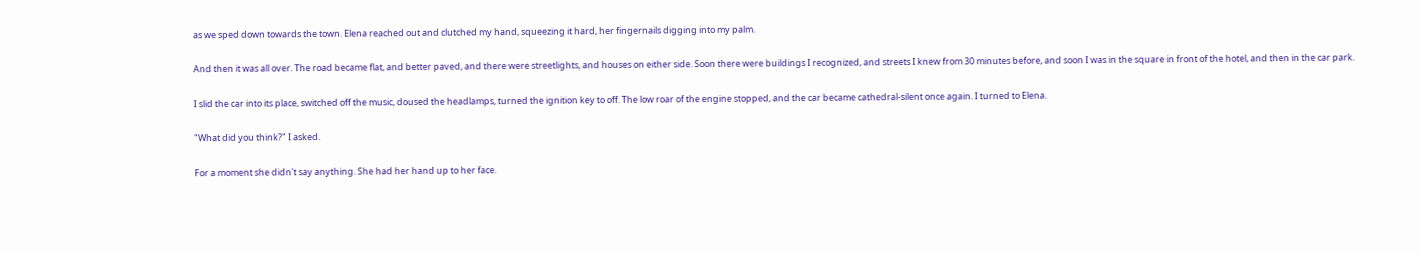as we sped down towards the town. Elena reached out and clutched my hand, squeezing it hard, her fingernails digging into my palm.

And then it was all over. The road became flat, and better paved, and there were streetlights, and houses on either side. Soon there were buildings I recognized, and streets I knew from 30 minutes before, and soon I was in the square in front of the hotel, and then in the car park.

I slid the car into its place, switched off the music, doused the headlamps, turned the ignition key to off. The low roar of the engine stopped, and the car became cathedral-silent once again. I turned to Elena.

"What did you think?" I asked.

For a moment she didn't say anything. She had her hand up to her face.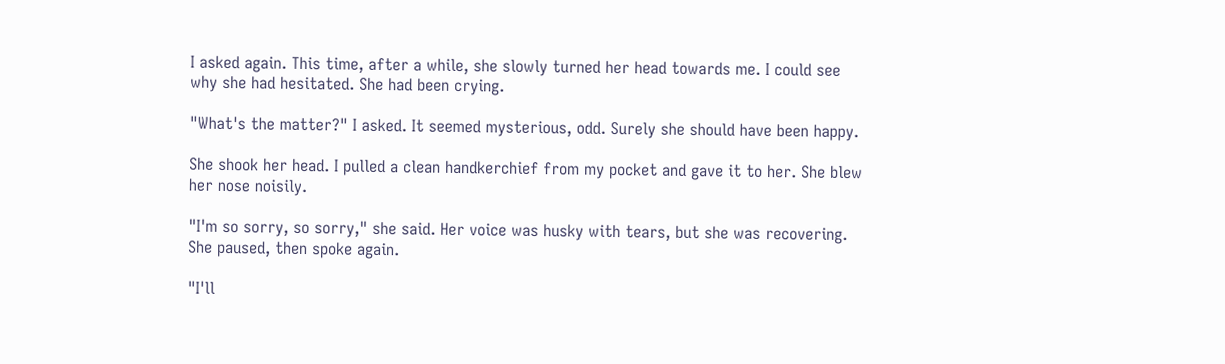I asked again. This time, after a while, she slowly turned her head towards me. I could see why she had hesitated. She had been crying.

"What's the matter?" I asked. It seemed mysterious, odd. Surely she should have been happy.

She shook her head. I pulled a clean handkerchief from my pocket and gave it to her. She blew her nose noisily.

"I'm so sorry, so sorry," she said. Her voice was husky with tears, but she was recovering. She paused, then spoke again.

"I'll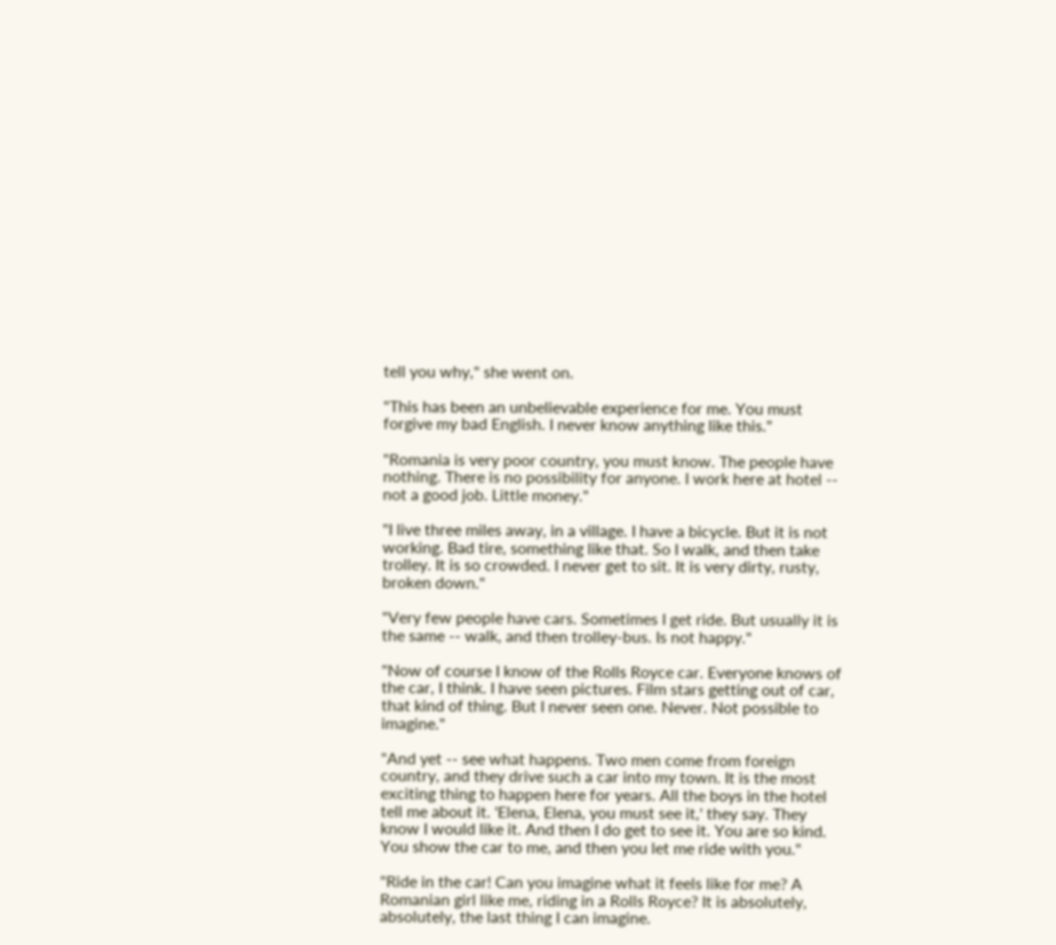tell you why," she went on.

"This has been an unbelievable experience for me. You must forgive my bad English. I never know anything like this."

"Romania is very poor country, you must know. The people have nothing. There is no possibility for anyone. I work here at hotel -- not a good job. Little money."

"I live three miles away, in a village. I have a bicycle. But it is not working. Bad tire, something like that. So I walk, and then take trolley. It is so crowded. I never get to sit. It is very dirty, rusty, broken down."

"Very few people have cars. Sometimes I get ride. But usually it is the same -- walk, and then trolley-bus. Is not happy."

"Now of course I know of the Rolls Royce car. Everyone knows of the car, I think. I have seen pictures. Film stars getting out of car, that kind of thing. But I never seen one. Never. Not possible to imagine."

"And yet -- see what happens. Two men come from foreign country, and they drive such a car into my town. It is the most exciting thing to happen here for years. All the boys in the hotel tell me about it. 'Elena, Elena, you must see it,' they say. They know I would like it. And then I do get to see it. You are so kind. You show the car to me, and then you let me ride with you."

"Ride in the car! Can you imagine what it feels like for me? A Romanian girl like me, riding in a Rolls Royce? It is absolutely, absolutely, the last thing I can imagine.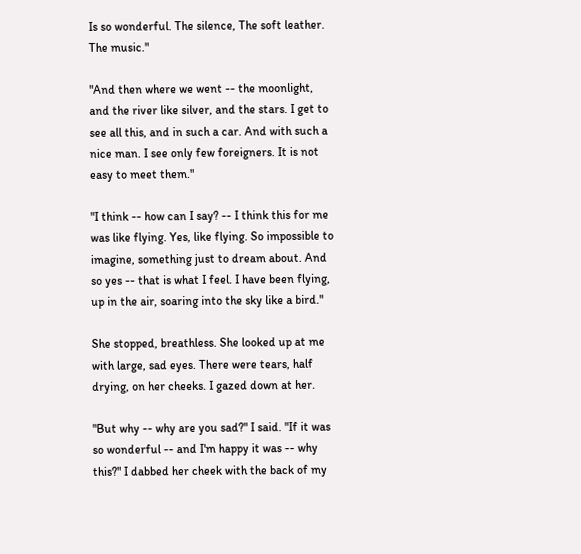Is so wonderful. The silence, The soft leather. The music."

"And then where we went -- the moonlight, and the river like silver, and the stars. I get to see all this, and in such a car. And with such a nice man. I see only few foreigners. It is not easy to meet them."

"I think -- how can I say? -- I think this for me was like flying. Yes, like flying. So impossible to imagine, something just to dream about. And so yes -- that is what I feel. I have been flying, up in the air, soaring into the sky like a bird."

She stopped, breathless. She looked up at me with large, sad eyes. There were tears, half drying, on her cheeks. I gazed down at her.

"But why -- why are you sad?" I said. "If it was so wonderful -- and I'm happy it was -- why this?" I dabbed her cheek with the back of my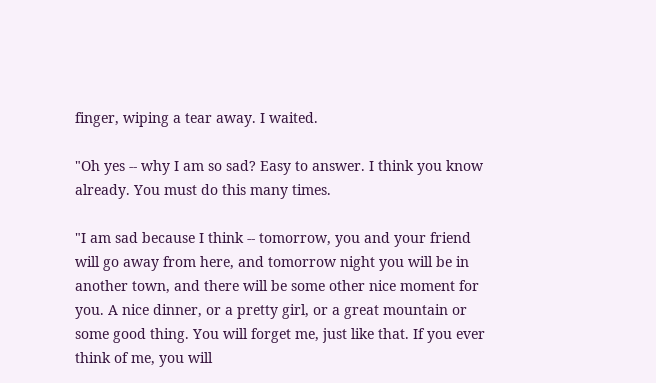finger, wiping a tear away. I waited.

"Oh yes -- why I am so sad? Easy to answer. I think you know already. You must do this many times.

"I am sad because I think -- tomorrow, you and your friend will go away from here, and tomorrow night you will be in another town, and there will be some other nice moment for you. A nice dinner, or a pretty girl, or a great mountain or some good thing. You will forget me, just like that. If you ever think of me, you will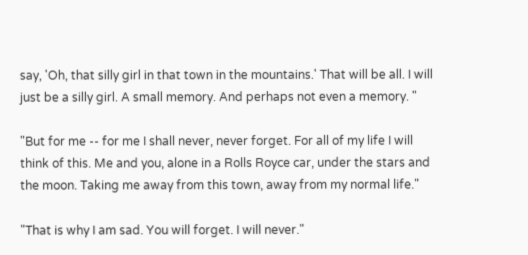say, 'Oh, that silly girl in that town in the mountains.' That will be all. I will just be a silly girl. A small memory. And perhaps not even a memory. "

"But for me -- for me I shall never, never forget. For all of my life I will think of this. Me and you, alone in a Rolls Royce car, under the stars and the moon. Taking me away from this town, away from my normal life."

"That is why I am sad. You will forget. I will never."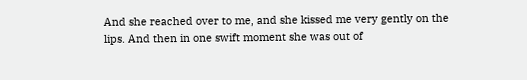And she reached over to me, and she kissed me very gently on the lips. And then in one swift moment she was out of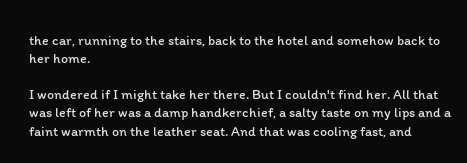the car, running to the stairs, back to the hotel and somehow back to her home.

I wondered if I might take her there. But I couldn't find her. All that was left of her was a damp handkerchief, a salty taste on my lips and a faint warmth on the leather seat. And that was cooling fast, and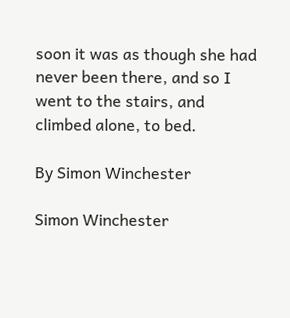soon it was as though she had never been there, and so I went to the stairs, and climbed alone, to bed.

By Simon Winchester

Simon Winchester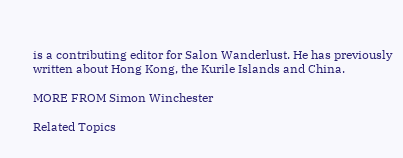is a contributing editor for Salon Wanderlust. He has previously written about Hong Kong, the Kurile Islands and China.

MORE FROM Simon Winchester

Related Topics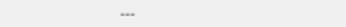---